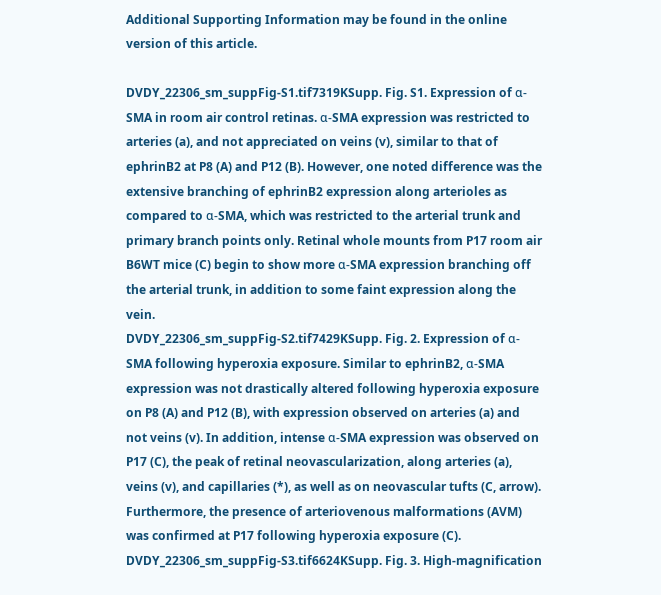Additional Supporting Information may be found in the online version of this article.

DVDY_22306_sm_suppFig-S1.tif7319KSupp. Fig. S1. Expression of α-SMA in room air control retinas. α-SMA expression was restricted to arteries (a), and not appreciated on veins (v), similar to that of ephrinB2 at P8 (A) and P12 (B). However, one noted difference was the extensive branching of ephrinB2 expression along arterioles as compared to α-SMA, which was restricted to the arterial trunk and primary branch points only. Retinal whole mounts from P17 room air B6WT mice (C) begin to show more α-SMA expression branching off the arterial trunk, in addition to some faint expression along the vein.
DVDY_22306_sm_suppFig-S2.tif7429KSupp. Fig. 2. Expression of α-SMA following hyperoxia exposure. Similar to ephrinB2, α-SMA expression was not drastically altered following hyperoxia exposure on P8 (A) and P12 (B), with expression observed on arteries (a) and not veins (v). In addition, intense α-SMA expression was observed on P17 (C), the peak of retinal neovascularization, along arteries (a), veins (v), and capillaries (*), as well as on neovascular tufts (C, arrow). Furthermore, the presence of arteriovenous malformations (AVM) was confirmed at P17 following hyperoxia exposure (C).
DVDY_22306_sm_suppFig-S3.tif6624KSupp. Fig. 3. High-magnification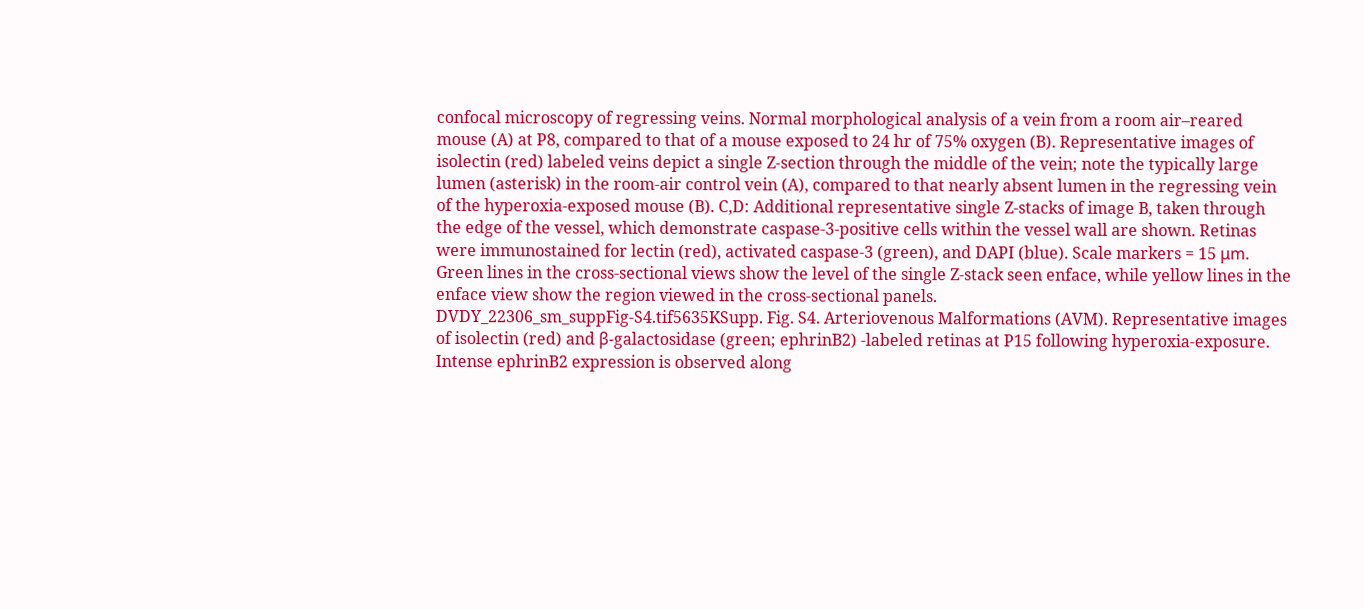confocal microscopy of regressing veins. Normal morphological analysis of a vein from a room air–reared mouse (A) at P8, compared to that of a mouse exposed to 24 hr of 75% oxygen (B). Representative images of isolectin (red) labeled veins depict a single Z-section through the middle of the vein; note the typically large lumen (asterisk) in the room-air control vein (A), compared to that nearly absent lumen in the regressing vein of the hyperoxia-exposed mouse (B). C,D: Additional representative single Z-stacks of image B, taken through the edge of the vessel, which demonstrate caspase-3-positive cells within the vessel wall are shown. Retinas were immunostained for lectin (red), activated caspase-3 (green), and DAPI (blue). Scale markers = 15 μm. Green lines in the cross-sectional views show the level of the single Z-stack seen enface, while yellow lines in the enface view show the region viewed in the cross-sectional panels.
DVDY_22306_sm_suppFig-S4.tif5635KSupp. Fig. S4. Arteriovenous Malformations (AVM). Representative images of isolectin (red) and β-galactosidase (green; ephrinB2) -labeled retinas at P15 following hyperoxia-exposure. Intense ephrinB2 expression is observed along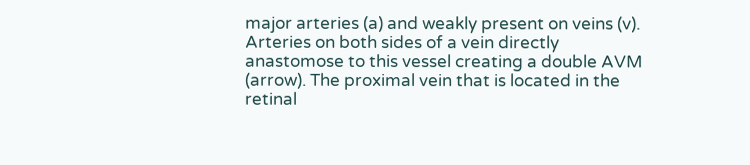major arteries (a) and weakly present on veins (v). Arteries on both sides of a vein directly anastomose to this vessel creating a double AVM (arrow). The proximal vein that is located in the retinal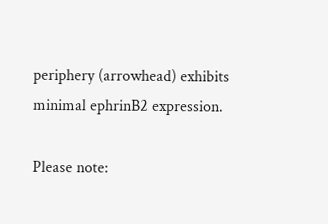periphery (arrowhead) exhibits minimal ephrinB2 expression.

Please note: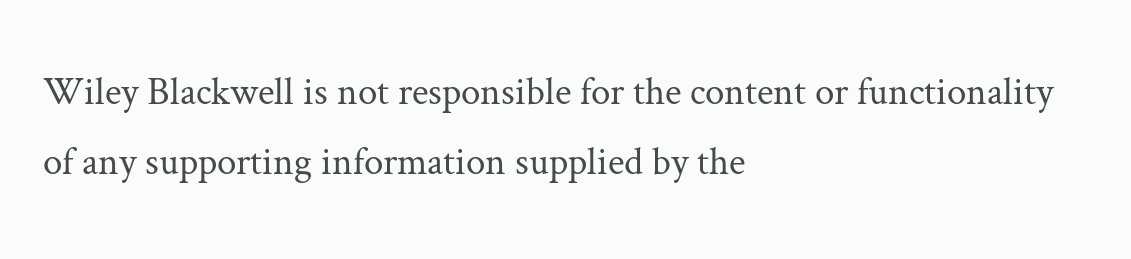Wiley Blackwell is not responsible for the content or functionality of any supporting information supplied by the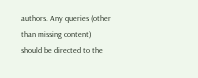authors. Any queries (other than missing content) should be directed to the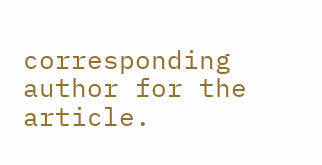corresponding author for the article.